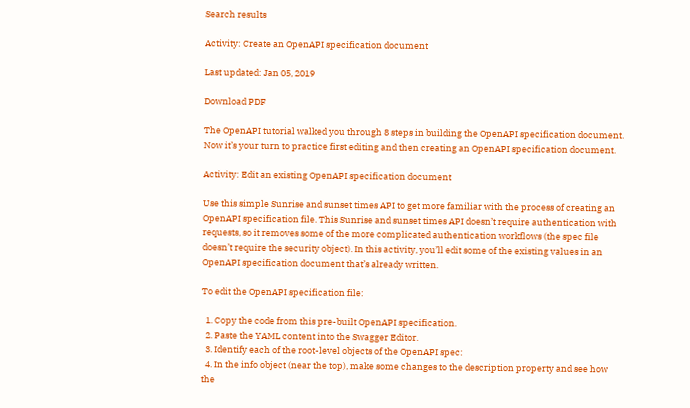Search results

Activity: Create an OpenAPI specification document

Last updated: Jan 05, 2019

Download PDF

The OpenAPI tutorial walked you through 8 steps in building the OpenAPI specification document. Now it’s your turn to practice first editing and then creating an OpenAPI specification document.

Activity: Edit an existing OpenAPI specification document

Use this simple Sunrise and sunset times API to get more familiar with the process of creating an OpenAPI specification file. This Sunrise and sunset times API doesn’t require authentication with requests, so it removes some of the more complicated authentication workflows (the spec file doesn’t require the security object). In this activity, you’ll edit some of the existing values in an OpenAPI specification document that’s already written.

To edit the OpenAPI specification file:

  1. Copy the code from this pre-built OpenAPI specification.
  2. Paste the YAML content into the Swagger Editor.
  3. Identify each of the root-level objects of the OpenAPI spec:
  4. In the info object (near the top), make some changes to the description property and see how the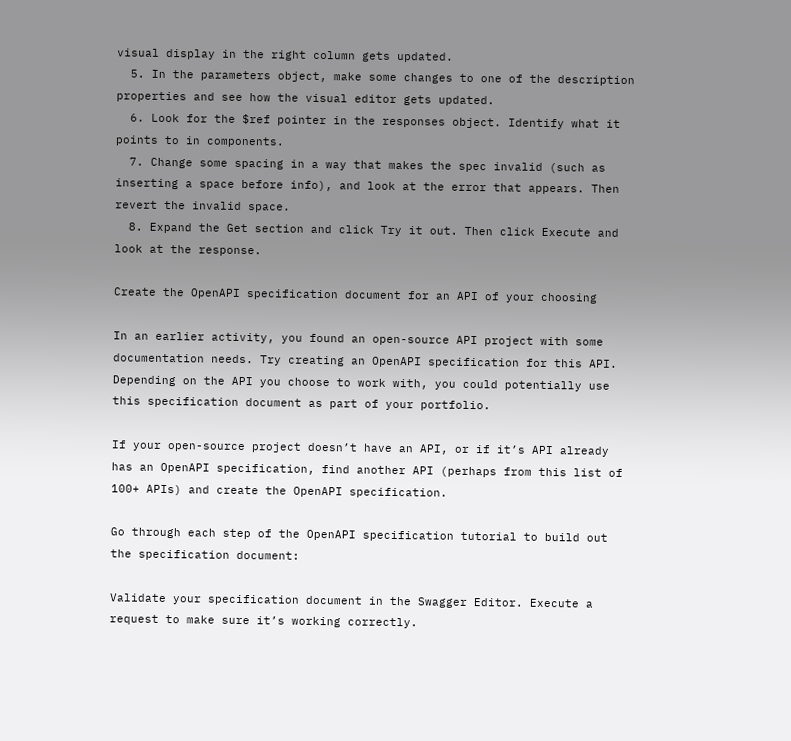visual display in the right column gets updated.
  5. In the parameters object, make some changes to one of the description properties and see how the visual editor gets updated.
  6. Look for the $ref pointer in the responses object. Identify what it points to in components.
  7. Change some spacing in a way that makes the spec invalid (such as inserting a space before info), and look at the error that appears. Then revert the invalid space.
  8. Expand the Get section and click Try it out. Then click Execute and look at the response.

Create the OpenAPI specification document for an API of your choosing

In an earlier activity, you found an open-source API project with some documentation needs. Try creating an OpenAPI specification for this API. Depending on the API you choose to work with, you could potentially use this specification document as part of your portfolio.

If your open-source project doesn’t have an API, or if it’s API already has an OpenAPI specification, find another API (perhaps from this list of 100+ APIs) and create the OpenAPI specification.

Go through each step of the OpenAPI specification tutorial to build out the specification document:

Validate your specification document in the Swagger Editor. Execute a request to make sure it’s working correctly.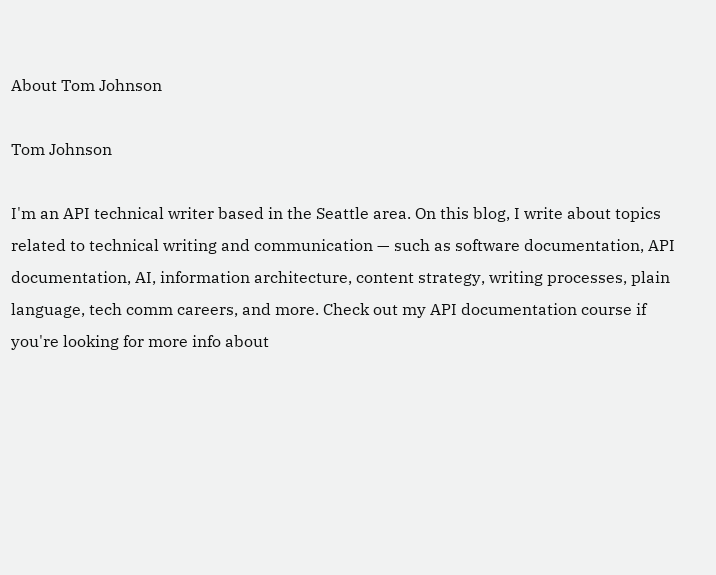About Tom Johnson

Tom Johnson

I'm an API technical writer based in the Seattle area. On this blog, I write about topics related to technical writing and communication — such as software documentation, API documentation, AI, information architecture, content strategy, writing processes, plain language, tech comm careers, and more. Check out my API documentation course if you're looking for more info about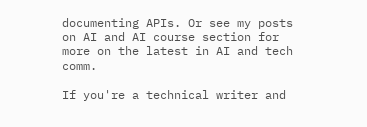documenting APIs. Or see my posts on AI and AI course section for more on the latest in AI and tech comm.

If you're a technical writer and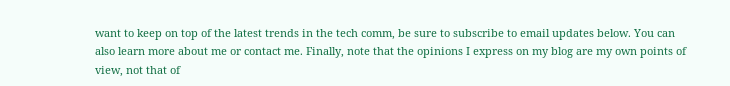want to keep on top of the latest trends in the tech comm, be sure to subscribe to email updates below. You can also learn more about me or contact me. Finally, note that the opinions I express on my blog are my own points of view, not that of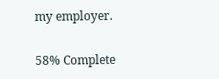my employer.

58% Complete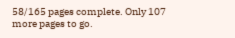58/165 pages complete. Only 107 more pages to go.